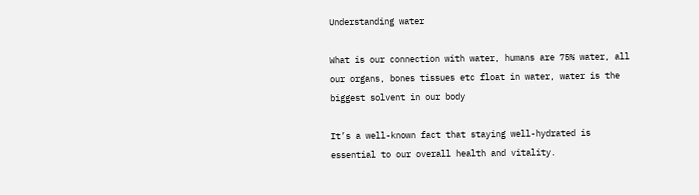Understanding water

What is our connection with water, humans are 75% water, all our organs, bones tissues etc float in water, water is the biggest solvent in our body

It’s a well-known fact that staying well-hydrated is essential to our overall health and vitality.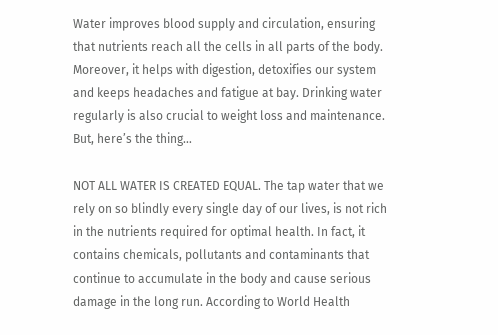Water improves blood supply and circulation, ensuring that nutrients reach all the cells in all parts of the body. Moreover, it helps with digestion, detoxifies our system and keeps headaches and fatigue at bay. Drinking water regularly is also crucial to weight loss and maintenance.
But, here’s the thing…

NOT ALL WATER IS CREATED EQUAL. The tap water that we rely on so blindly every single day of our lives, is not rich in the nutrients required for optimal health. In fact, it contains chemicals, pollutants and contaminants that continue to accumulate in the body and cause serious damage in the long run. According to World Health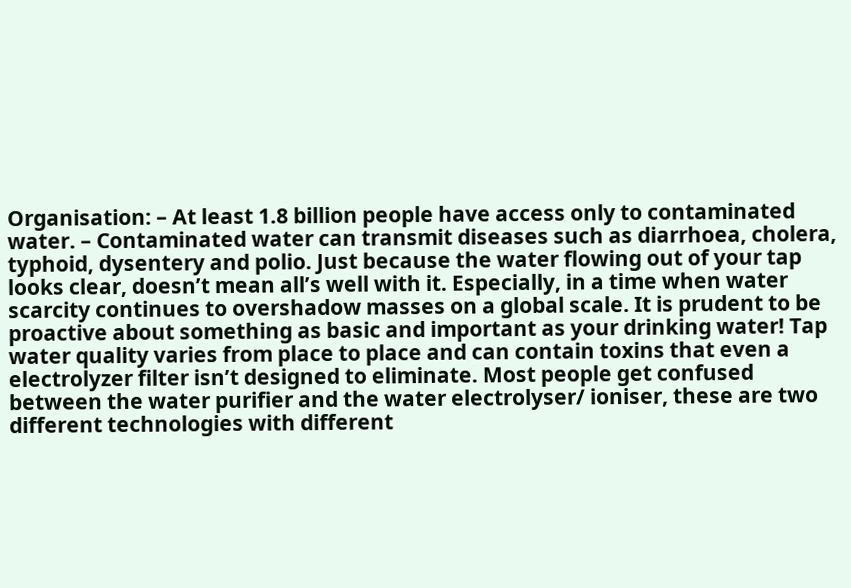Organisation: – At least 1.8 billion people have access only to contaminated water. – Contaminated water can transmit diseases such as diarrhoea, cholera, typhoid, dysentery and polio. Just because the water flowing out of your tap looks clear, doesn’t mean all’s well with it. Especially, in a time when water scarcity continues to overshadow masses on a global scale. It is prudent to be proactive about something as basic and important as your drinking water! Tap water quality varies from place to place and can contain toxins that even a electrolyzer filter isn’t designed to eliminate. Most people get confused between the water purifier and the water electrolyser/ ioniser, these are two different technologies with different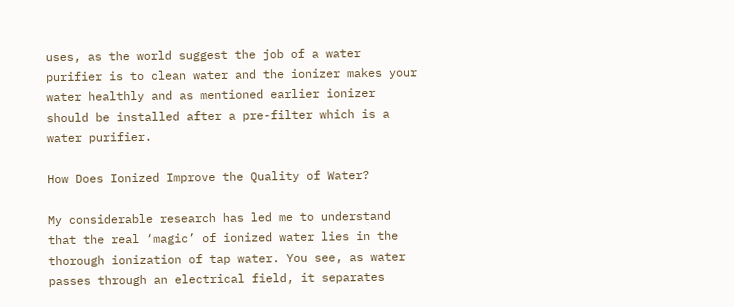uses, as the world suggest the job of a water purifier is to clean water and the ionizer makes your water healthly and as mentioned earlier ionizer should be installed after a pre-filter which is a water purifier.

How Does Ionized Improve the Quality of Water?

My considerable research has led me to understand that the real ‘magic’ of ionized water lies in the thorough ionization of tap water. You see, as water passes through an electrical field, it separates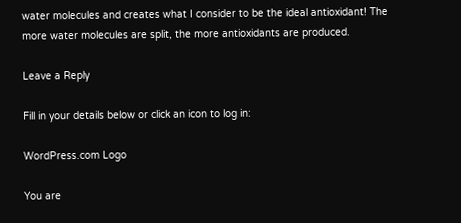water molecules and creates what I consider to be the ideal antioxidant! The more water molecules are split, the more antioxidants are produced.

Leave a Reply

Fill in your details below or click an icon to log in:

WordPress.com Logo

You are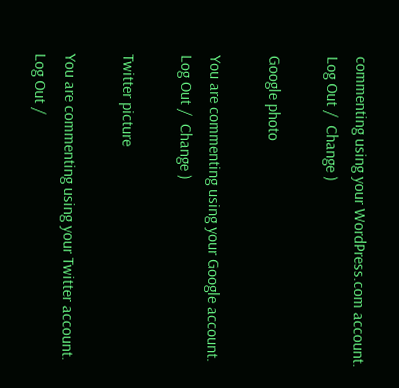commenting using your WordPress.com account. Log Out /  Change )

Google photo

You are commenting using your Google account. Log Out /  Change )

Twitter picture

You are commenting using your Twitter account. Log Out /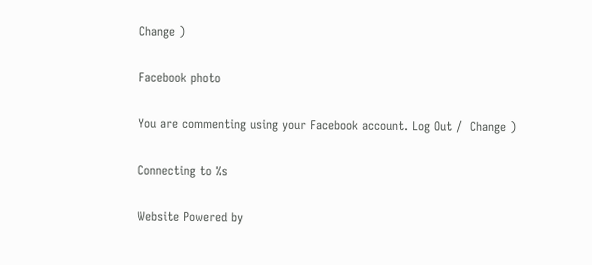Change )

Facebook photo

You are commenting using your Facebook account. Log Out /  Change )

Connecting to %s

Website Powered by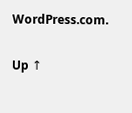WordPress.com.

Up ↑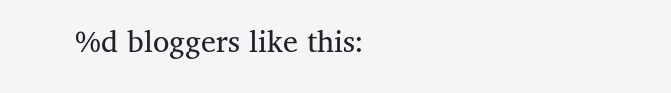%d bloggers like this: